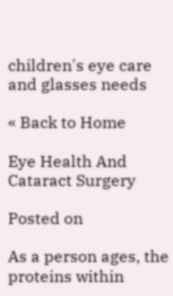children's eye care and glasses needs

« Back to Home

Eye Health And Cataract Surgery

Posted on

As a person ages, the proteins within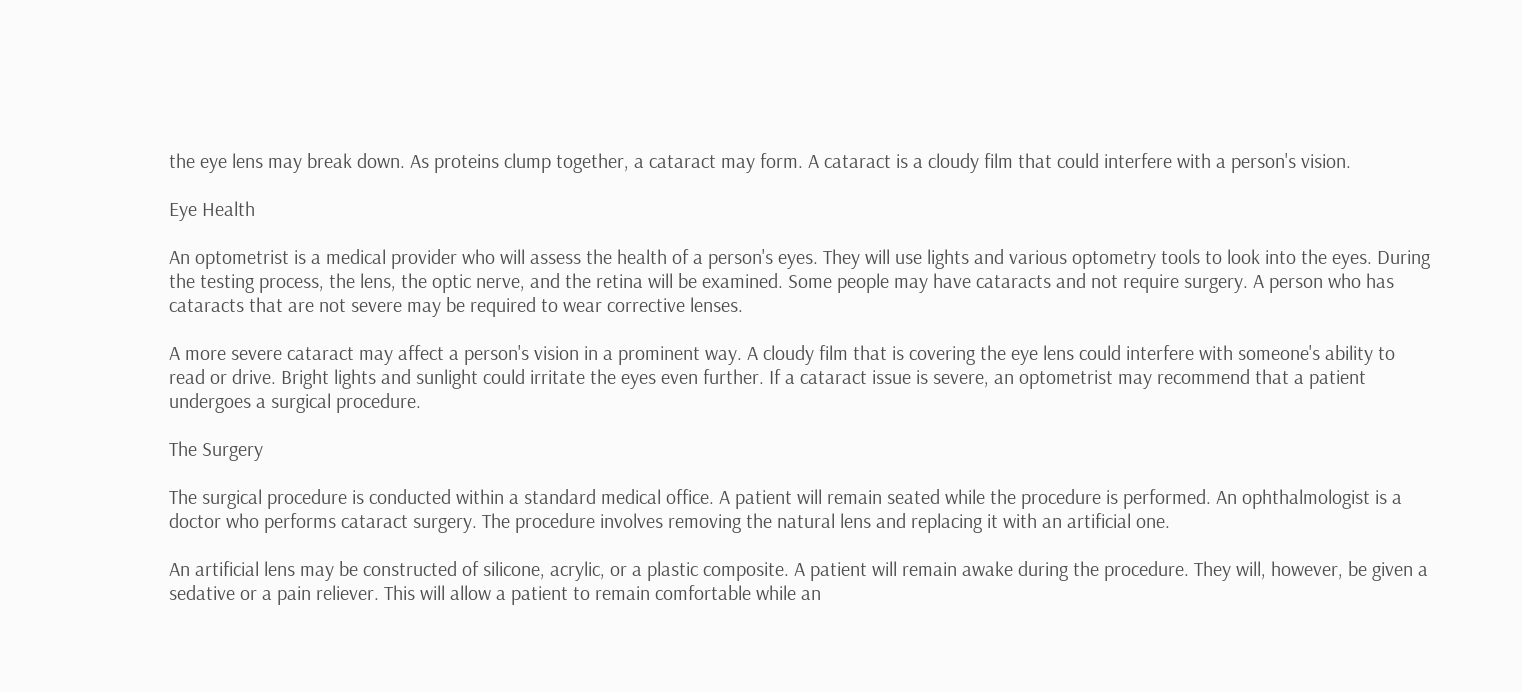the eye lens may break down. As proteins clump together, a cataract may form. A cataract is a cloudy film that could interfere with a person's vision.

Eye Health

An optometrist is a medical provider who will assess the health of a person's eyes. They will use lights and various optometry tools to look into the eyes. During the testing process, the lens, the optic nerve, and the retina will be examined. Some people may have cataracts and not require surgery. A person who has cataracts that are not severe may be required to wear corrective lenses.

A more severe cataract may affect a person's vision in a prominent way. A cloudy film that is covering the eye lens could interfere with someone's ability to read or drive. Bright lights and sunlight could irritate the eyes even further. If a cataract issue is severe, an optometrist may recommend that a patient undergoes a surgical procedure.

The Surgery

The surgical procedure is conducted within a standard medical office. A patient will remain seated while the procedure is performed. An ophthalmologist is a doctor who performs cataract surgery. The procedure involves removing the natural lens and replacing it with an artificial one.

An artificial lens may be constructed of silicone, acrylic, or a plastic composite. A patient will remain awake during the procedure. They will, however, be given a sedative or a pain reliever. This will allow a patient to remain comfortable while an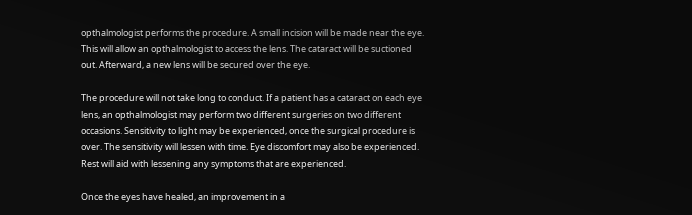opthalmologist performs the procedure. A small incision will be made near the eye. This will allow an opthalmologist to access the lens. The cataract will be suctioned out. Afterward, a new lens will be secured over the eye.

The procedure will not take long to conduct. If a patient has a cataract on each eye lens, an opthalmologist may perform two different surgeries on two different occasions. Sensitivity to light may be experienced, once the surgical procedure is over. The sensitivity will lessen with time. Eye discomfort may also be experienced. Rest will aid with lessening any symptoms that are experienced.

Once the eyes have healed, an improvement in a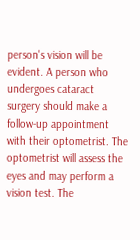person's vision will be evident. A person who undergoes cataract surgery should make a follow-up appointment with their optometrist. The optometrist will assess the eyes and may perform a vision test. The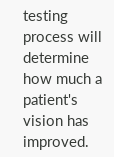testing process will determine how much a patient's vision has improved.